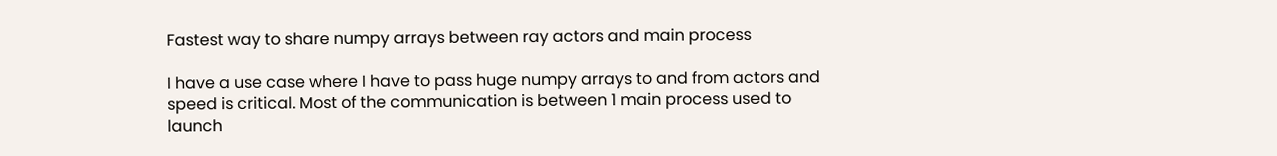Fastest way to share numpy arrays between ray actors and main process

I have a use case where I have to pass huge numpy arrays to and from actors and speed is critical. Most of the communication is between 1 main process used to launch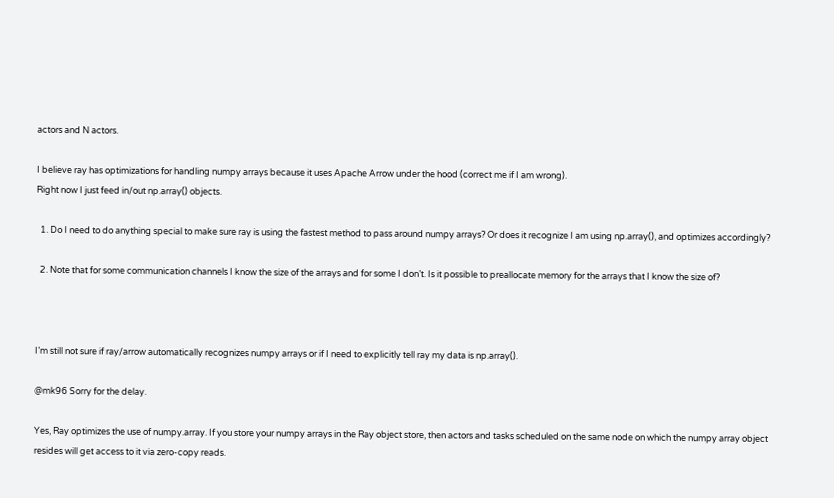actors and N actors.

I believe ray has optimizations for handling numpy arrays because it uses Apache Arrow under the hood (correct me if I am wrong).
Right now I just feed in/out np.array() objects.

  1. Do I need to do anything special to make sure ray is using the fastest method to pass around numpy arrays? Or does it recognize I am using np.array(), and optimizes accordingly?

  2. Note that for some communication channels I know the size of the arrays and for some I don’t. Is it possible to preallocate memory for the arrays that I know the size of?



I’m still not sure if ray/arrow automatically recognizes numpy arrays or if I need to explicitly tell ray my data is np.array().

@mk96 Sorry for the delay.

Yes, Ray optimizes the use of numpy.array. If you store your numpy arrays in the Ray object store, then actors and tasks scheduled on the same node on which the numpy array object resides will get access to it via zero-copy reads.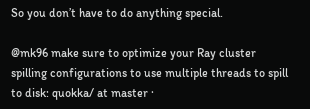So you don’t have to do anything special.

@mk96 make sure to optimize your Ray cluster spilling configurations to use multiple threads to spill to disk: quokka/ at master ·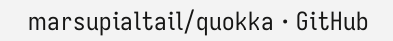marsupialtail/quokka · GitHub